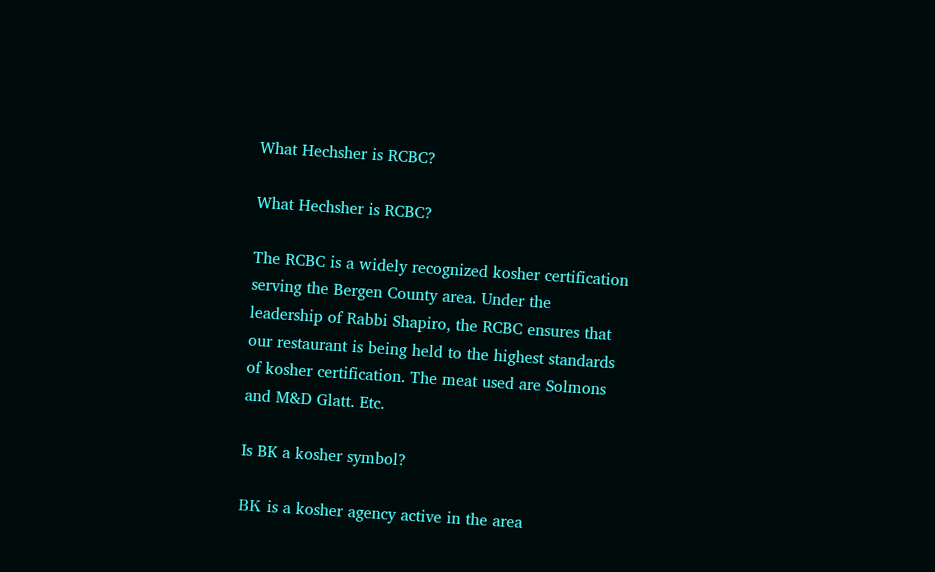What Hechsher is RCBC?

What Hechsher is RCBC?

The RCBC is a widely recognized kosher certification serving the Bergen County area. Under the leadership of Rabbi Shapiro, the RCBC ensures that our restaurant is being held to the highest standards of kosher certification. The meat used are Solmons and M&D Glatt. Etc.

Is BK a kosher symbol?

BΚ is a kosher agency active in the area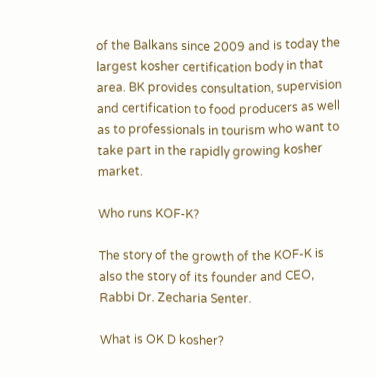of the Balkans since 2009 and is today the largest kosher certification body in that area. BK provides consultation, supervision and certification to food producers as well as to professionals in tourism who want to take part in the rapidly growing kosher market.

Who runs KOF-K?

The story of the growth of the KOF-K is also the story of its founder and CEO, Rabbi Dr. Zecharia Senter.

What is OK D kosher?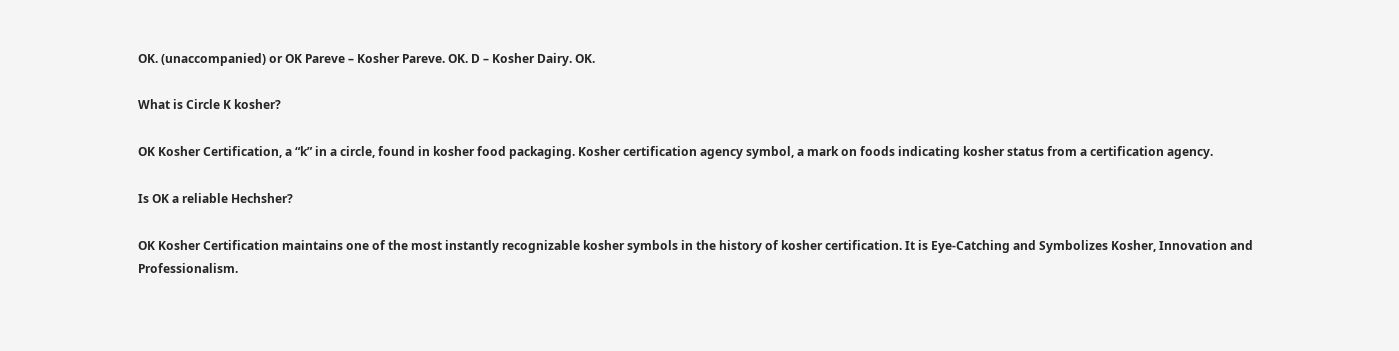OK. (unaccompanied) or OK Pareve – Kosher Pareve. OK. D – Kosher Dairy. OK.

What is Circle K kosher?

OK Kosher Certification, a “k” in a circle, found in kosher food packaging. Kosher certification agency symbol, a mark on foods indicating kosher status from a certification agency.

Is OK a reliable Hechsher?

OK Kosher Certification maintains one of the most instantly recognizable kosher symbols in the history of kosher certification. It is Eye-Catching and Symbolizes Kosher, Innovation and Professionalism.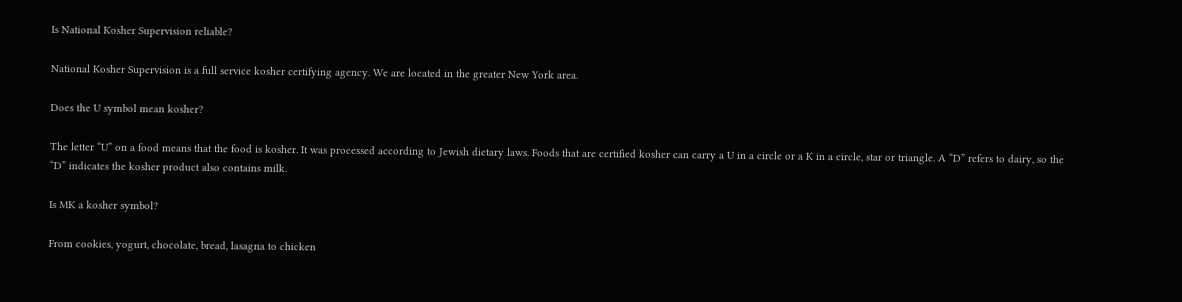Is National Kosher Supervision reliable?

National Kosher Supervision is a full service kosher certifying agency. We are located in the greater New York area.

Does the U symbol mean kosher?

The letter “U” on a food means that the food is kosher. It was processed according to Jewish dietary laws. Foods that are certified kosher can carry a U in a circle or a K in a circle, star or triangle. A “D” refers to dairy, so the “D” indicates the kosher product also contains milk.

Is MK a kosher symbol?

From cookies, yogurt, chocolate, bread, lasagna to chicken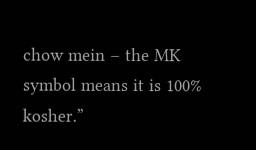chow mein – the MK symbol means it is 100% kosher.”